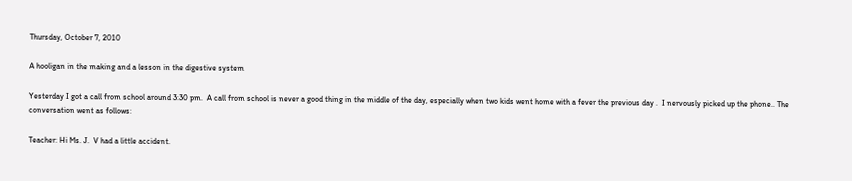Thursday, October 7, 2010

A hooligan in the making and a lesson in the digestive system

Yesterday I got a call from school around 3:30 pm.  A call from school is never a good thing in the middle of the day, especially when two kids went home with a fever the previous day .  I nervously picked up the phone.. The conversation went as follows:

Teacher: Hi Ms. J.  V had a little accident.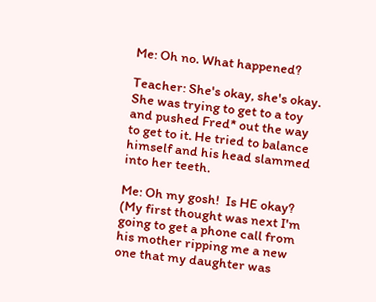Me: Oh no. What happened?

Teacher: She's okay, she's okay.  She was trying to get to a toy and pushed Fred* out the way to get to it. He tried to balance himself and his head slammed into her teeth.

Me: Oh my gosh!  Is HE okay?  (My first thought was next I'm going to get a phone call from his mother ripping me a new one that my daughter was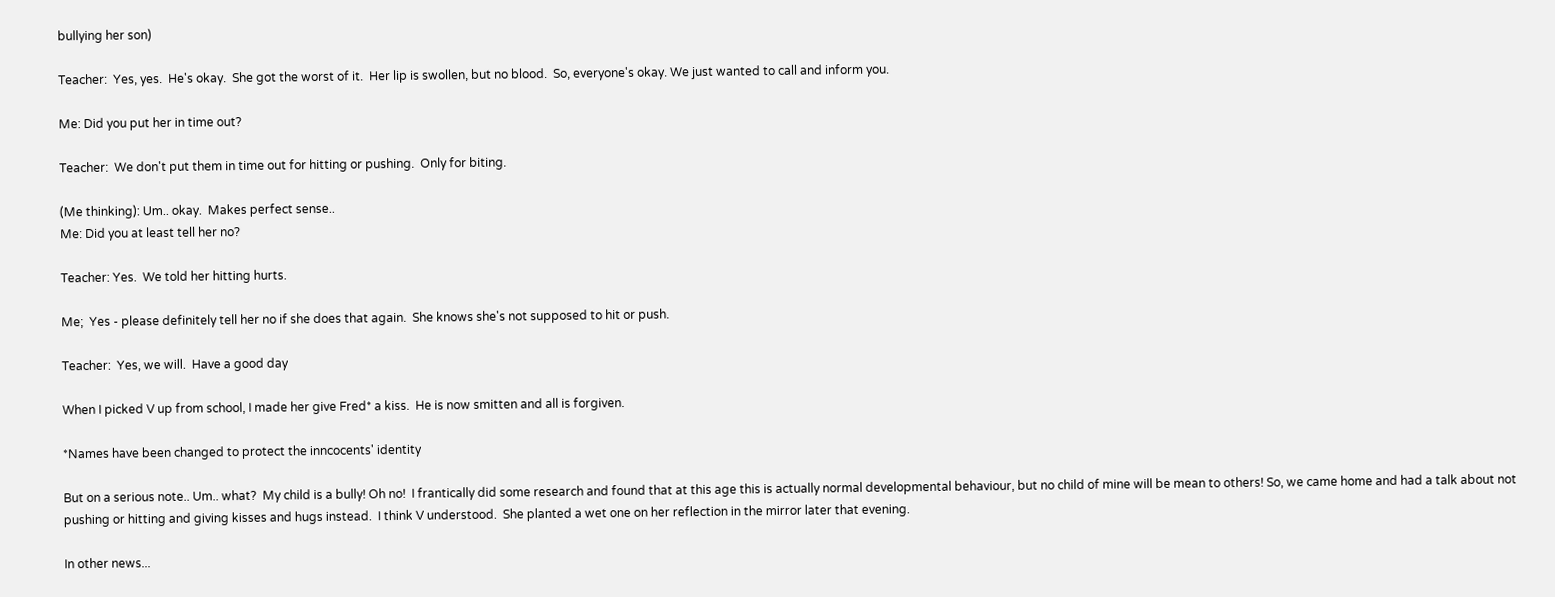bullying her son)

Teacher:  Yes, yes.  He's okay.  She got the worst of it.  Her lip is swollen, but no blood.  So, everyone's okay. We just wanted to call and inform you.

Me: Did you put her in time out?

Teacher:  We don't put them in time out for hitting or pushing.  Only for biting.

(Me thinking): Um.. okay.  Makes perfect sense..
Me: Did you at least tell her no?

Teacher: Yes.  We told her hitting hurts.

Me;  Yes - please definitely tell her no if she does that again.  She knows she's not supposed to hit or push.

Teacher:  Yes, we will.  Have a good day

When I picked V up from school, I made her give Fred* a kiss.  He is now smitten and all is forgiven.

*Names have been changed to protect the inncocents' identity

But on a serious note.. Um.. what?  My child is a bully! Oh no!  I frantically did some research and found that at this age this is actually normal developmental behaviour, but no child of mine will be mean to others! So, we came home and had a talk about not pushing or hitting and giving kisses and hugs instead.  I think V understood.  She planted a wet one on her reflection in the mirror later that evening.

In other news...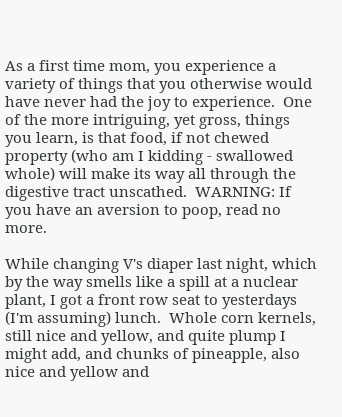As a first time mom, you experience a variety of things that you otherwise would have never had the joy to experience.  One of the more intriguing, yet gross, things you learn, is that food, if not chewed property (who am I kidding - swallowed whole) will make its way all through the digestive tract unscathed.  WARNING: If you have an aversion to poop, read no more.

While changing V's diaper last night, which by the way smells like a spill at a nuclear plant, I got a front row seat to yesterdays (I'm assuming) lunch.  Whole corn kernels, still nice and yellow, and quite plump I might add, and chunks of pineapple, also nice and yellow and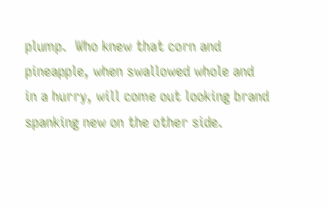plump.  Who knew that corn and pineapple, when swallowed whole and in a hurry, will come out looking brand spanking new on the other side.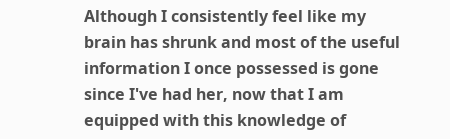Although I consistently feel like my brain has shrunk and most of the useful information I once possessed is gone since I've had her, now that I am equipped with this knowledge of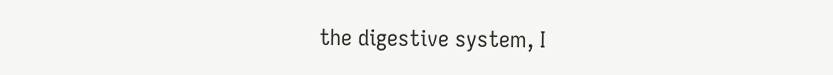the digestive system, I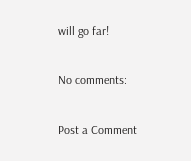will go far!

No comments:

Post a Comment